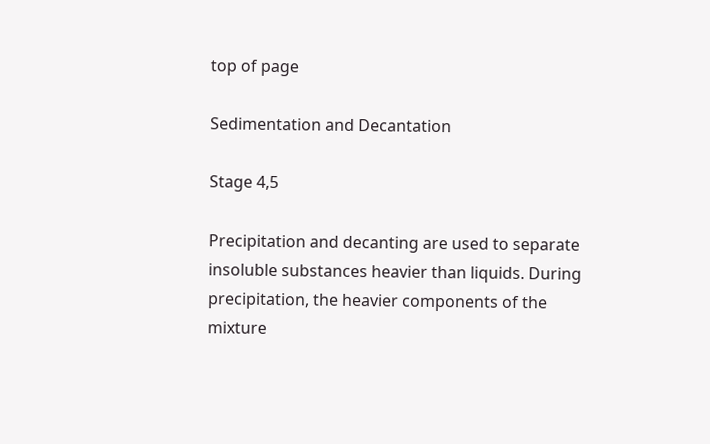top of page

Sedimentation and Decantation

Stage 4,5

Precipitation and decanting are used to separate insoluble substances heavier than liquids. During precipitation, the heavier components of the mixture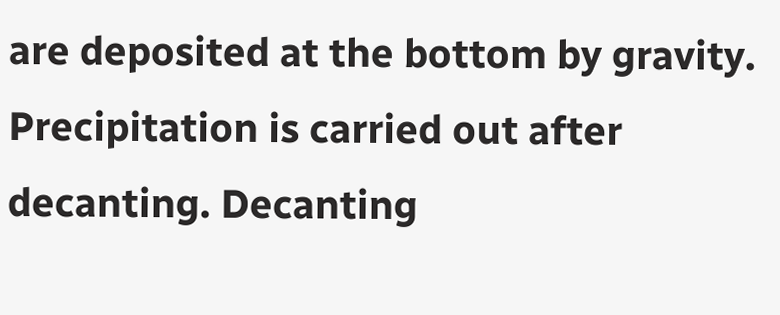are deposited at the bottom by gravity. Precipitation is carried out after decanting. Decanting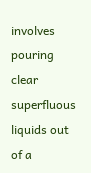involves pouring clear superfluous liquids out of a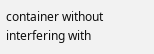container without interfering with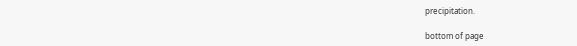precipitation.

bottom of page